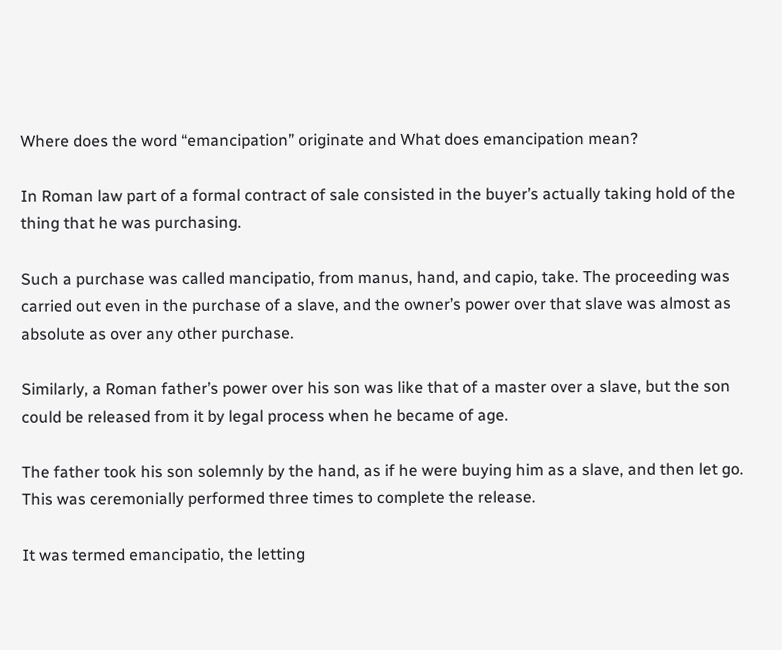Where does the word “emancipation” originate and What does emancipation mean?

In Roman law part of a formal contract of sale consisted in the buyer’s actually taking hold of the thing that he was purchasing.

Such a purchase was called mancipatio, from manus, hand, and capio, take. The proceeding was carried out even in the purchase of a slave, and the owner’s power over that slave was almost as absolute as over any other purchase.

Similarly, a Roman father’s power over his son was like that of a master over a slave, but the son could be released from it by legal process when he became of age.

The father took his son solemnly by the hand, as if he were buying him as a slave, and then let go. This was ceremonially performed three times to complete the release.

It was termed emancipatio, the letting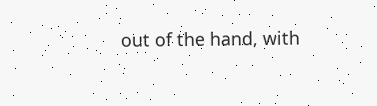out of the hand, with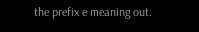the prefix e meaning out.